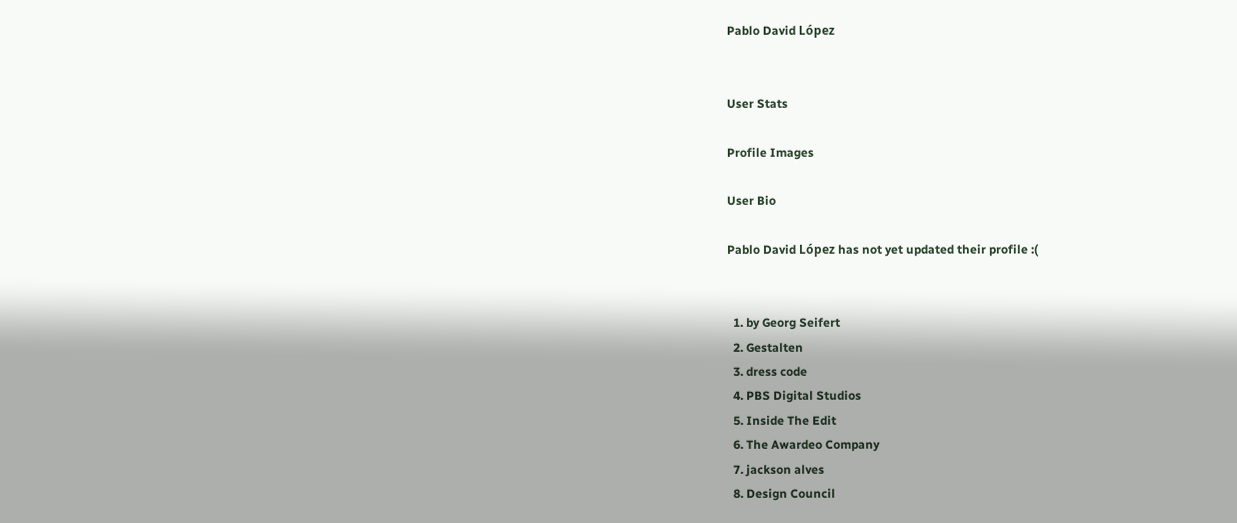Pablo David López


User Stats

Profile Images

User Bio

Pablo David López has not yet updated their profile :(


  1. by Georg Seifert
  2. Gestalten
  3. dress code
  4. PBS Digital Studios
  5. Inside The Edit
  6. The Awardeo Company
  7. jackson alves
  8. Design Council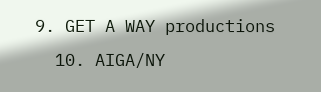9. GET A WAY productions
  10. AIGA/NY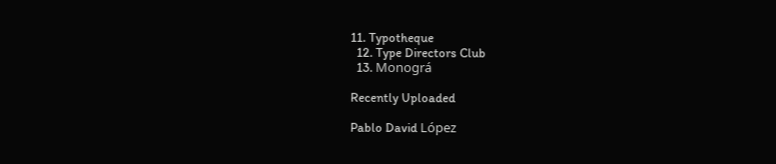11. Typotheque
  12. Type Directors Club
  13. Monográ

Recently Uploaded

Pablo David López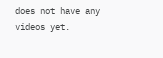does not have any videos yet.